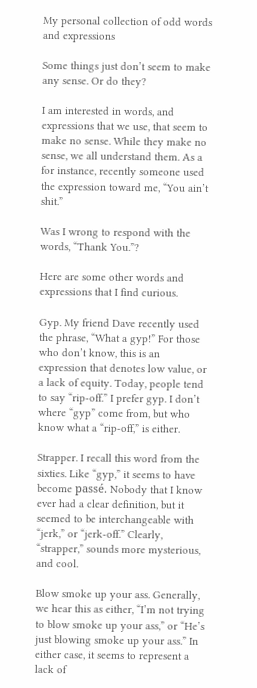My personal collection of odd words and expressions

Some things just don’t seem to make any sense. Or do they?

I am interested in words, and expressions that we use, that seem to make no sense. While they make no sense, we all understand them. As a for instance, recently someone used the expression toward me, “You ain’t shit.”

Was I wrong to respond with the words, “Thank You.”?

Here are some other words and expressions that I find curious.

Gyp. My friend Dave recently used the phrase, “What a gyp!” For those who don’t know, this is an expression that denotes low value, or a lack of equity. Today, people tend to say “rip-off.” I prefer gyp. I don’t where “gyp” come from, but who know what a “rip-off,” is either.

Strapper. I recall this word from the sixties. Like “gyp,” it seems to have become passé. Nobody that I know ever had a clear definition, but it seemed to be interchangeable with “jerk,” or “jerk-off.” Clearly, “strapper,” sounds more mysterious, and cool.

Blow smoke up your ass. Generally, we hear this as either, “I’m not trying to blow smoke up your ass,” or “He’s just blowing smoke up your ass.” In either case, it seems to represent a lack of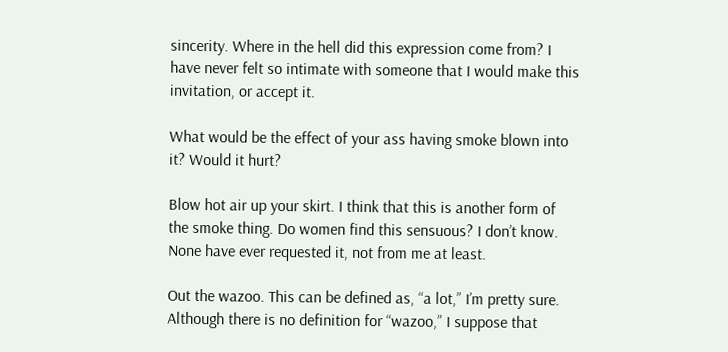sincerity. Where in the hell did this expression come from? I have never felt so intimate with someone that I would make this invitation, or accept it.

What would be the effect of your ass having smoke blown into it? Would it hurt?

Blow hot air up your skirt. I think that this is another form of the smoke thing. Do women find this sensuous? I don’t know. None have ever requested it, not from me at least.

Out the wazoo. This can be defined as, “a lot,” I’m pretty sure. Although there is no definition for “wazoo,” I suppose that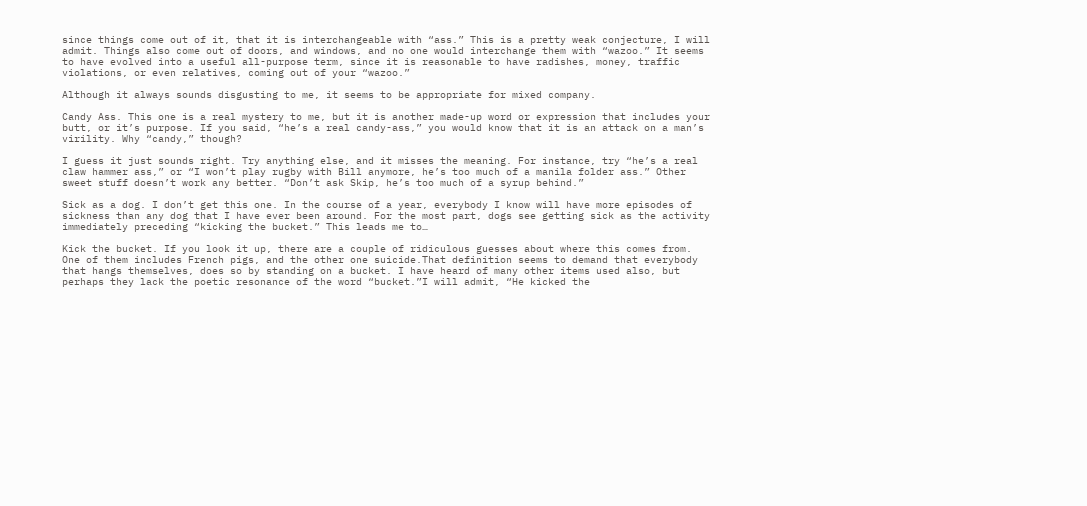since things come out of it, that it is interchangeable with “ass.” This is a pretty weak conjecture, I will admit. Things also come out of doors, and windows, and no one would interchange them with “wazoo.” It seems to have evolved into a useful all-purpose term, since it is reasonable to have radishes, money, traffic violations, or even relatives, coming out of your “wazoo.”

Although it always sounds disgusting to me, it seems to be appropriate for mixed company.

Candy Ass. This one is a real mystery to me, but it is another made-up word or expression that includes your butt, or it’s purpose. If you said, “he’s a real candy-ass,” you would know that it is an attack on a man’s virility. Why “candy,” though?

I guess it just sounds right. Try anything else, and it misses the meaning. For instance, try “he’s a real claw hammer ass,” or “I won’t play rugby with Bill anymore, he’s too much of a manila folder ass.” Other sweet stuff doesn’t work any better. “Don’t ask Skip, he’s too much of a syrup behind.”

Sick as a dog. I don’t get this one. In the course of a year, everybody I know will have more episodes of sickness than any dog that I have ever been around. For the most part, dogs see getting sick as the activity immediately preceding “kicking the bucket.” This leads me to…

Kick the bucket. If you look it up, there are a couple of ridiculous guesses about where this comes from. One of them includes French pigs, and the other one suicide.That definition seems to demand that everybody that hangs themselves, does so by standing on a bucket. I have heard of many other items used also, but perhaps they lack the poetic resonance of the word “bucket.”I will admit, “He kicked the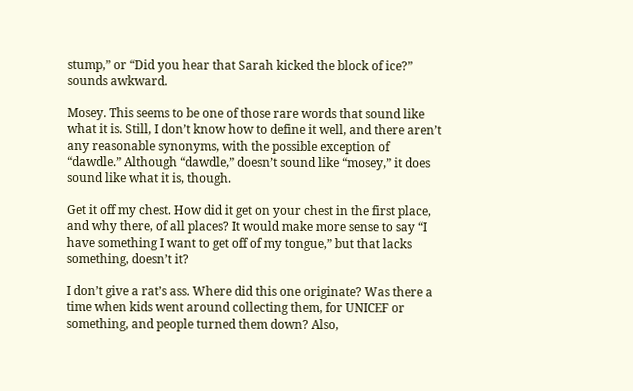stump,” or “Did you hear that Sarah kicked the block of ice?” sounds awkward.

Mosey. This seems to be one of those rare words that sound like what it is. Still, I don’t know how to define it well, and there aren’t any reasonable synonyms, with the possible exception of “dawdle.” Although “dawdle,” doesn’t sound like “mosey,” it does sound like what it is, though.

Get it off my chest. How did it get on your chest in the first place, and why there, of all places? It would make more sense to say “I have something I want to get off of my tongue,” but that lacks something, doesn’t it?

I don’t give a rat’s ass. Where did this one originate? Was there a time when kids went around collecting them, for UNICEF or something, and people turned them down? Also,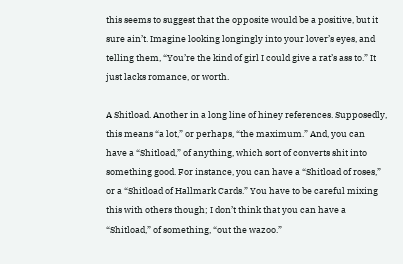this seems to suggest that the opposite would be a positive, but it sure ain’t. Imagine looking longingly into your lover’s eyes, and telling them, “You’re the kind of girl I could give a rat’s ass to.” It just lacks romance, or worth.

A Shitload. Another in a long line of hiney references. Supposedly, this means “a lot,” or perhaps, “the maximum.” And, you can have a “Shitload,” of anything, which sort of converts shit into something good. For instance, you can have a “Shitload of roses,” or a “Shitload of Hallmark Cards.” You have to be careful mixing this with others though; I don’t think that you can have a “Shitload,” of something, “out the wazoo.”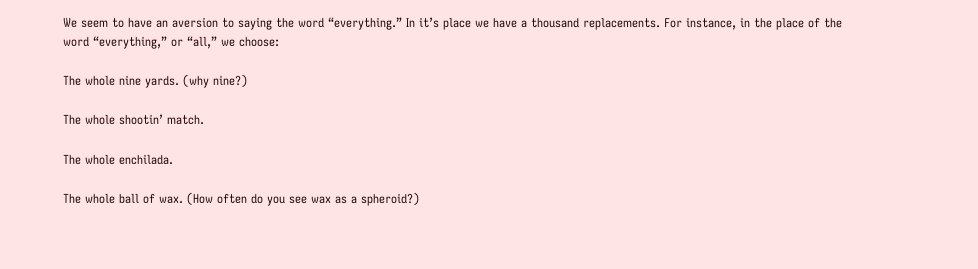We seem to have an aversion to saying the word “everything.” In it’s place we have a thousand replacements. For instance, in the place of the word “everything,” or “all,” we choose:

The whole nine yards. (why nine?)

The whole shootin’ match.

The whole enchilada.

The whole ball of wax. (How often do you see wax as a spheroid?)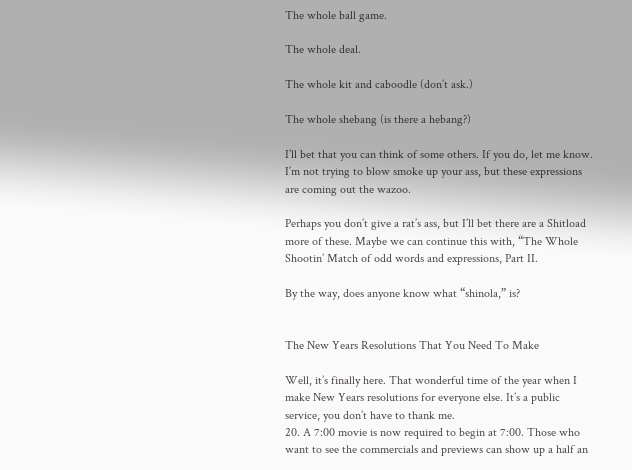The whole ball game.

The whole deal.

The whole kit and caboodle (don’t ask.)

The whole shebang (is there a hebang?)

I’ll bet that you can think of some others. If you do, let me know. I’m not trying to blow smoke up your ass, but these expressions are coming out the wazoo.

Perhaps you don’t give a rat’s ass, but I’ll bet there are a Shitload more of these. Maybe we can continue this with, “The Whole Shootin’ Match of odd words and expressions, Part II.

By the way, does anyone know what “shinola,” is?


The New Years Resolutions That You Need To Make

Well, it’s finally here. That wonderful time of the year when I make New Years resolutions for everyone else. It’s a public service, you don’t have to thank me.
20. A 7:00 movie is now required to begin at 7:00. Those who want to see the commercials and previews can show up a half an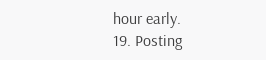hour early.
19. Posting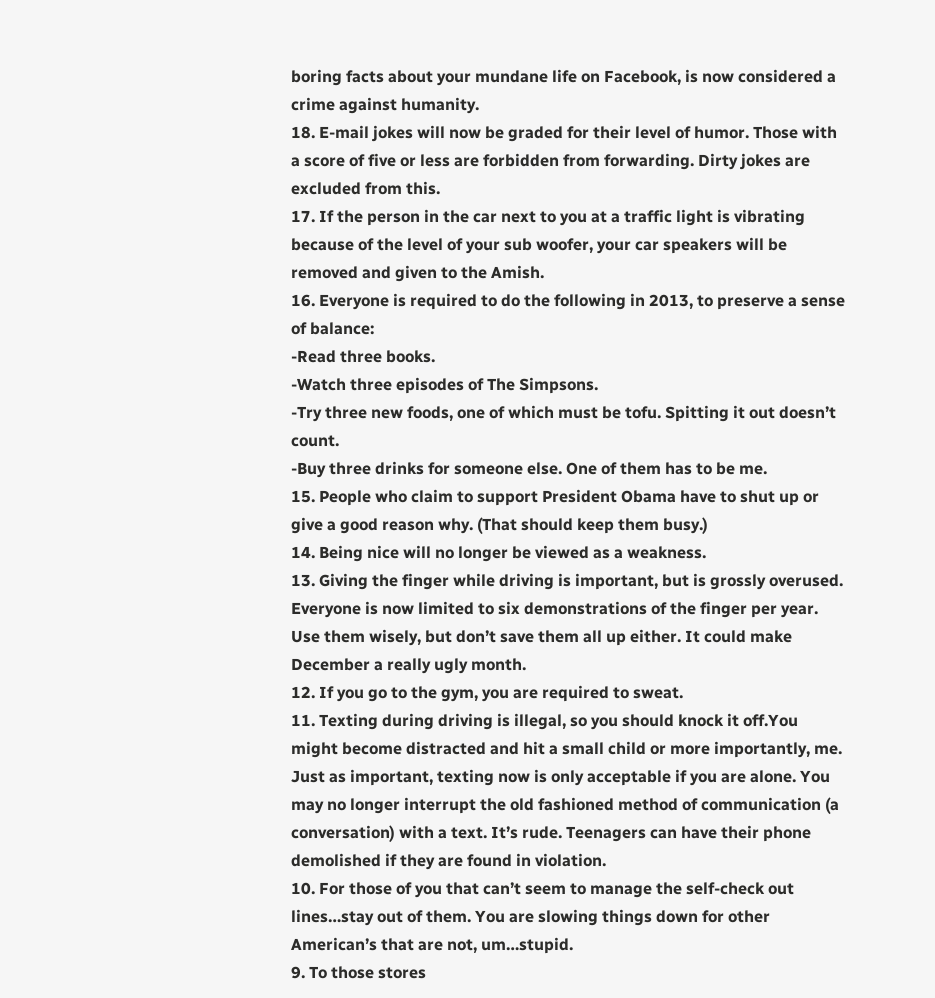boring facts about your mundane life on Facebook, is now considered a crime against humanity.
18. E-mail jokes will now be graded for their level of humor. Those with a score of five or less are forbidden from forwarding. Dirty jokes are excluded from this.
17. If the person in the car next to you at a traffic light is vibrating because of the level of your sub woofer, your car speakers will be removed and given to the Amish.
16. Everyone is required to do the following in 2013, to preserve a sense of balance:
-Read three books.
-Watch three episodes of The Simpsons.
-Try three new foods, one of which must be tofu. Spitting it out doesn’t count.
-Buy three drinks for someone else. One of them has to be me.
15. People who claim to support President Obama have to shut up or give a good reason why. (That should keep them busy.)
14. Being nice will no longer be viewed as a weakness.
13. Giving the finger while driving is important, but is grossly overused. Everyone is now limited to six demonstrations of the finger per year. Use them wisely, but don’t save them all up either. It could make December a really ugly month.
12. If you go to the gym, you are required to sweat.
11. Texting during driving is illegal, so you should knock it off.You might become distracted and hit a small child or more importantly, me. Just as important, texting now is only acceptable if you are alone. You may no longer interrupt the old fashioned method of communication (a conversation) with a text. It’s rude. Teenagers can have their phone demolished if they are found in violation.
10. For those of you that can’t seem to manage the self-check out lines…stay out of them. You are slowing things down for other American’s that are not, um…stupid.
9. To those stores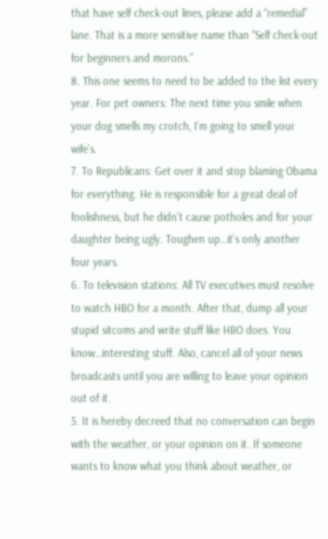that have self check-out lines, please add a “remedial” lane. That is a more sensitive name than “Self check-out for beginners and morons.”
8. This one seems to need to be added to the list every year. For pet owners: The next time you smile when your dog smells my crotch, I’m going to smell your wife’s.
7. To Republicans: Get over it and stop blaming Obama for everything. He is responsible for a great deal of foolishness, but he didn’t cause potholes and for your daughter being ugly. Toughen up…it’s only another four years.
6. To television stations: All TV executives must resolve to watch HBO for a month. After that, dump all your stupid sitcoms and write stuff like HBO does. You know…interesting stuff. Also, cancel all of your news broadcasts until you are willing to leave your opinion out of it.
5. It is hereby decreed that no conversation can begin with the weather, or your opinion on it. If someone wants to know what you think about weather, or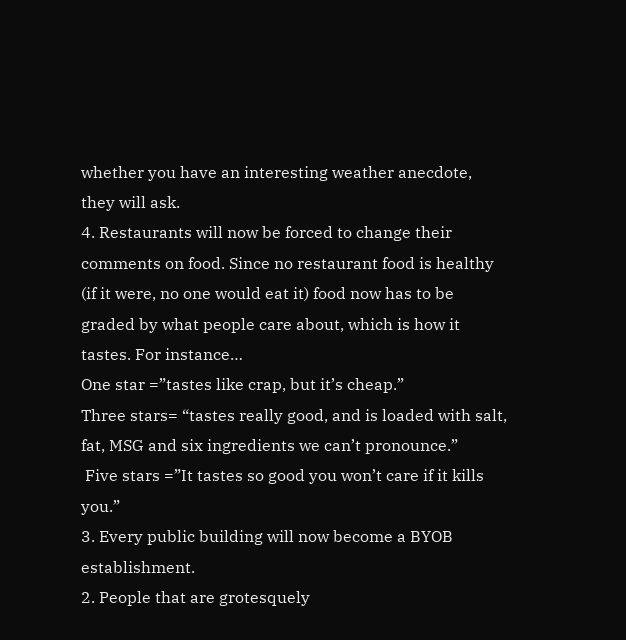whether you have an interesting weather anecdote, they will ask.
4. Restaurants will now be forced to change their comments on food. Since no restaurant food is healthy (if it were, no one would eat it) food now has to be graded by what people care about, which is how it tastes. For instance…
One star =”tastes like crap, but it’s cheap.”
Three stars= “tastes really good, and is loaded with salt, fat, MSG and six ingredients we can’t pronounce.”
 Five stars =”It tastes so good you won’t care if it kills you.”
3. Every public building will now become a BYOB establishment.
2. People that are grotesquely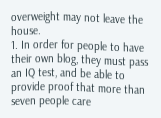overweight may not leave the house.
1. In order for people to have their own blog, they must pass an IQ test, and be able to provide proof that more than seven people care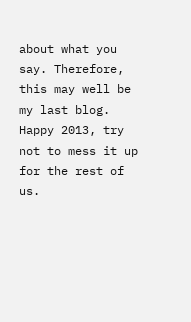about what you say. Therefore, this may well be my last blog.
Happy 2013, try not to mess it up for the rest of us.